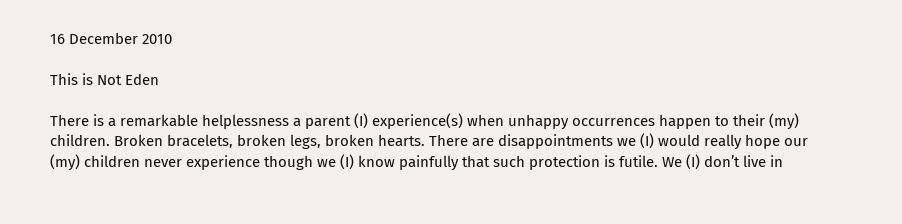16 December 2010

This is Not Eden

There is a remarkable helplessness a parent (I) experience(s) when unhappy occurrences happen to their (my) children. Broken bracelets, broken legs, broken hearts. There are disappointments we (I) would really hope our (my) children never experience though we (I) know painfully that such protection is futile. We (I) don’t live in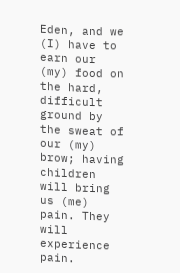Eden, and we (I) have to earn our (my) food on the hard, difficult ground by the sweat of our (my) brow; having children will bring us (me) pain. They will experience pain.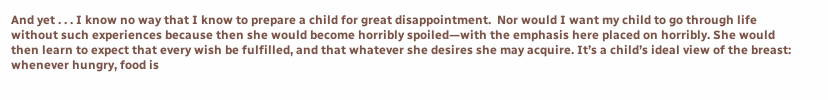And yet . . . I know no way that I know to prepare a child for great disappointment.  Nor would I want my child to go through life without such experiences because then she would become horribly spoiled—with the emphasis here placed on horribly. She would then learn to expect that every wish be fulfilled, and that whatever she desires she may acquire. It’s a child’s ideal view of the breast: whenever hungry, food is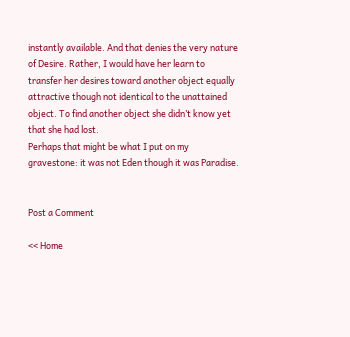instantly available. And that denies the very nature of Desire. Rather, I would have her learn to transfer her desires toward another object equally attractive though not identical to the unattained object. To find another object she didn’t know yet that she had lost.
Perhaps that might be what I put on my gravestone: it was not Eden though it was Paradise.


Post a Comment

<< Home